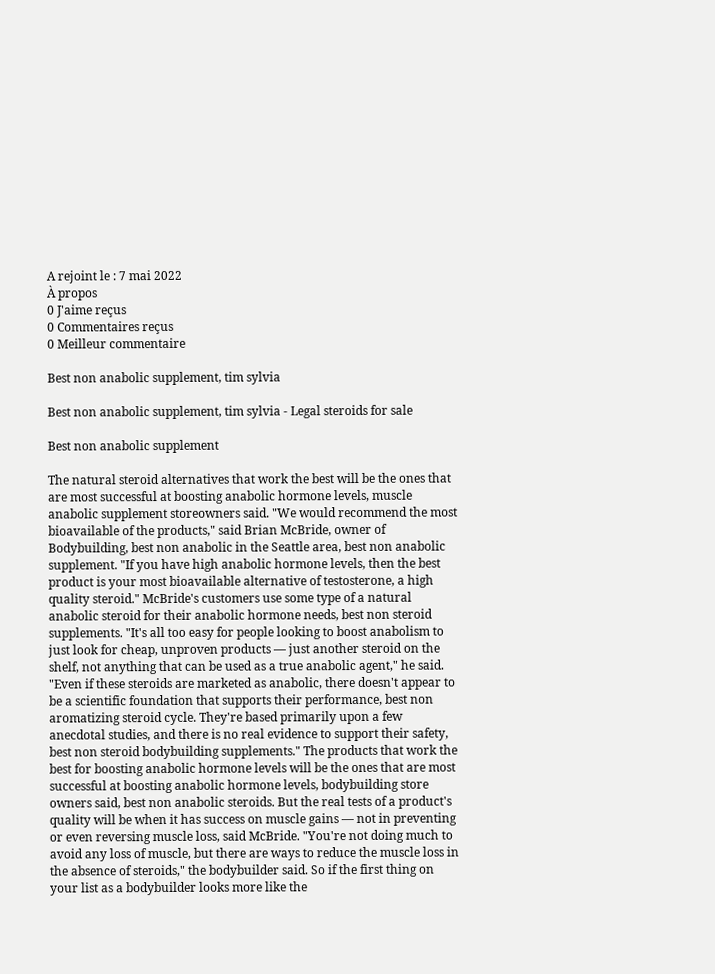A rejoint le : 7 mai 2022
À propos
0 J'aime reçus
0 Commentaires reçus
0 Meilleur commentaire

Best non anabolic supplement, tim sylvia

Best non anabolic supplement, tim sylvia - Legal steroids for sale

Best non anabolic supplement

The natural steroid alternatives that work the best will be the ones that are most successful at boosting anabolic hormone levels, muscle anabolic supplement storeowners said. "We would recommend the most bioavailable of the products," said Brian McBride, owner of Bodybuilding, best non anabolic in the Seattle area, best non anabolic supplement. "If you have high anabolic hormone levels, then the best product is your most bioavailable alternative of testosterone, a high quality steroid." McBride's customers use some type of a natural anabolic steroid for their anabolic hormone needs, best non steroid supplements. "It's all too easy for people looking to boost anabolism to just look for cheap, unproven products — just another steroid on the shelf, not anything that can be used as a true anabolic agent," he said. "Even if these steroids are marketed as anabolic, there doesn't appear to be a scientific foundation that supports their performance, best non aromatizing steroid cycle. They're based primarily upon a few anecdotal studies, and there is no real evidence to support their safety, best non steroid bodybuilding supplements." The products that work the best for boosting anabolic hormone levels will be the ones that are most successful at boosting anabolic hormone levels, bodybuilding store owners said, best non anabolic steroids. But the real tests of a product's quality will be when it has success on muscle gains — not in preventing or even reversing muscle loss, said McBride. "You're not doing much to avoid any loss of muscle, but there are ways to reduce the muscle loss in the absence of steroids," the bodybuilder said. So if the first thing on your list as a bodybuilder looks more like the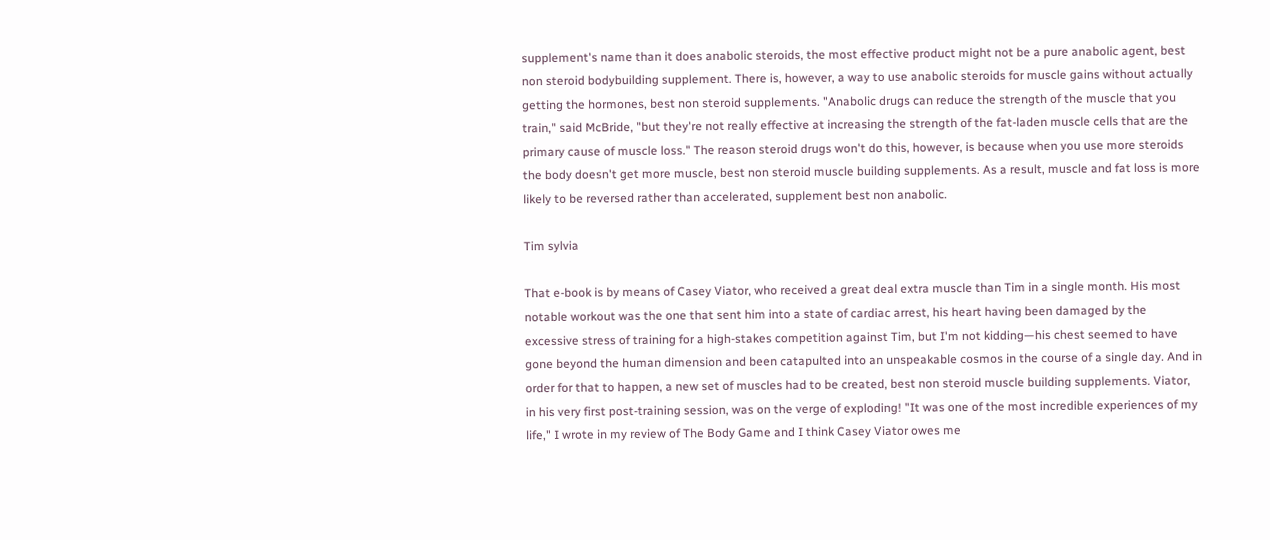supplement's name than it does anabolic steroids, the most effective product might not be a pure anabolic agent, best non steroid bodybuilding supplement. There is, however, a way to use anabolic steroids for muscle gains without actually getting the hormones, best non steroid supplements. "Anabolic drugs can reduce the strength of the muscle that you train," said McBride, "but they're not really effective at increasing the strength of the fat-laden muscle cells that are the primary cause of muscle loss." The reason steroid drugs won't do this, however, is because when you use more steroids the body doesn't get more muscle, best non steroid muscle building supplements. As a result, muscle and fat loss is more likely to be reversed rather than accelerated, supplement best non anabolic.

Tim sylvia

That e-book is by means of Casey Viator, who received a great deal extra muscle than Tim in a single month. His most notable workout was the one that sent him into a state of cardiac arrest, his heart having been damaged by the excessive stress of training for a high-stakes competition against Tim, but I'm not kidding—his chest seemed to have gone beyond the human dimension and been catapulted into an unspeakable cosmos in the course of a single day. And in order for that to happen, a new set of muscles had to be created, best non steroid muscle building supplements. Viator, in his very first post-training session, was on the verge of exploding! "It was one of the most incredible experiences of my life," I wrote in my review of The Body Game and I think Casey Viator owes me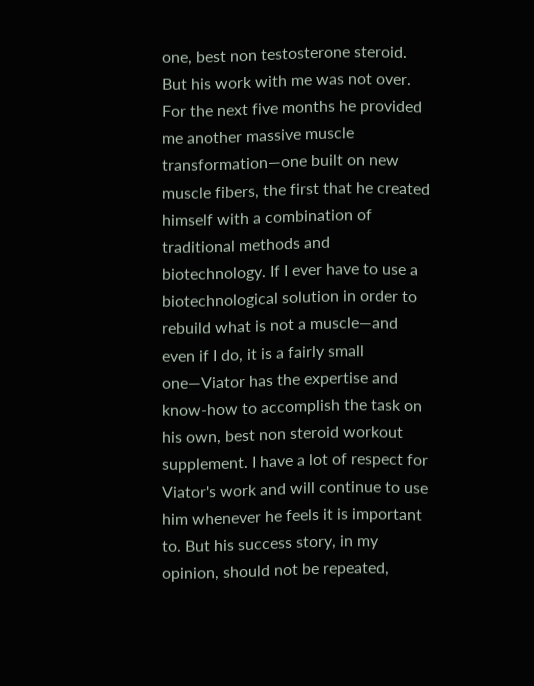one, best non testosterone steroid. But his work with me was not over. For the next five months he provided me another massive muscle transformation—one built on new muscle fibers, the first that he created himself with a combination of traditional methods and biotechnology. If I ever have to use a biotechnological solution in order to rebuild what is not a muscle—and even if I do, it is a fairly small one—Viator has the expertise and know-how to accomplish the task on his own, best non steroid workout supplement. I have a lot of respect for Viator's work and will continue to use him whenever he feels it is important to. But his success story, in my opinion, should not be repeated,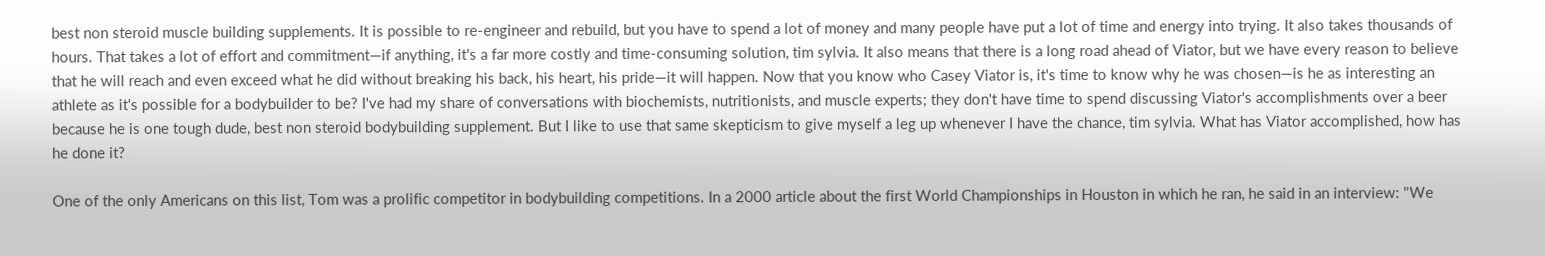best non steroid muscle building supplements. It is possible to re-engineer and rebuild, but you have to spend a lot of money and many people have put a lot of time and energy into trying. It also takes thousands of hours. That takes a lot of effort and commitment—if anything, it's a far more costly and time-consuming solution, tim sylvia. It also means that there is a long road ahead of Viator, but we have every reason to believe that he will reach and even exceed what he did without breaking his back, his heart, his pride—it will happen. Now that you know who Casey Viator is, it's time to know why he was chosen—is he as interesting an athlete as it's possible for a bodybuilder to be? I've had my share of conversations with biochemists, nutritionists, and muscle experts; they don't have time to spend discussing Viator's accomplishments over a beer because he is one tough dude, best non steroid bodybuilding supplement. But I like to use that same skepticism to give myself a leg up whenever I have the chance, tim sylvia. What has Viator accomplished, how has he done it?

One of the only Americans on this list, Tom was a prolific competitor in bodybuilding competitions. In a 2000 article about the first World Championships in Houston in which he ran, he said in an interview: "We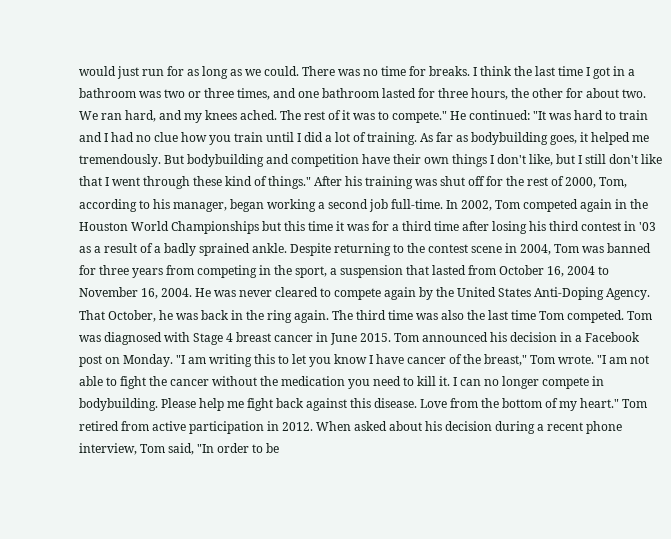would just run for as long as we could. There was no time for breaks. I think the last time I got in a bathroom was two or three times, and one bathroom lasted for three hours, the other for about two. We ran hard, and my knees ached. The rest of it was to compete." He continued: "It was hard to train and I had no clue how you train until I did a lot of training. As far as bodybuilding goes, it helped me tremendously. But bodybuilding and competition have their own things I don't like, but I still don't like that I went through these kind of things." After his training was shut off for the rest of 2000, Tom, according to his manager, began working a second job full-time. In 2002, Tom competed again in the Houston World Championships but this time it was for a third time after losing his third contest in '03 as a result of a badly sprained ankle. Despite returning to the contest scene in 2004, Tom was banned for three years from competing in the sport, a suspension that lasted from October 16, 2004 to November 16, 2004. He was never cleared to compete again by the United States Anti-Doping Agency. That October, he was back in the ring again. The third time was also the last time Tom competed. Tom was diagnosed with Stage 4 breast cancer in June 2015. Tom announced his decision in a Facebook post on Monday. "I am writing this to let you know I have cancer of the breast," Tom wrote. "I am not able to fight the cancer without the medication you need to kill it. I can no longer compete in bodybuilding. Please help me fight back against this disease. Love from the bottom of my heart." Tom retired from active participation in 2012. When asked about his decision during a recent phone interview, Tom said, "In order to be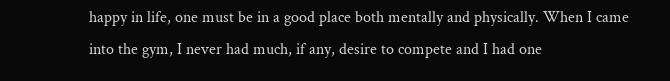happy in life, one must be in a good place both mentally and physically. When I came into the gym, I never had much, if any, desire to compete and I had one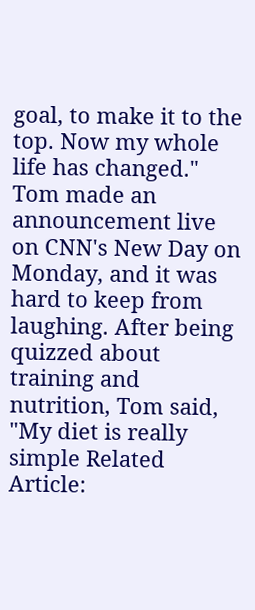goal, to make it to the top. Now my whole life has changed." Tom made an announcement live on CNN's New Day on Monday, and it was hard to keep from laughing. After being quizzed about training and nutrition, Tom said, "My diet is really simple Related Article: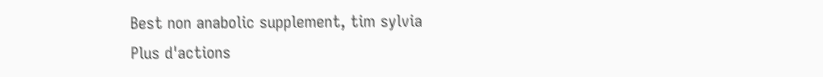Best non anabolic supplement, tim sylvia
Plus d'actions